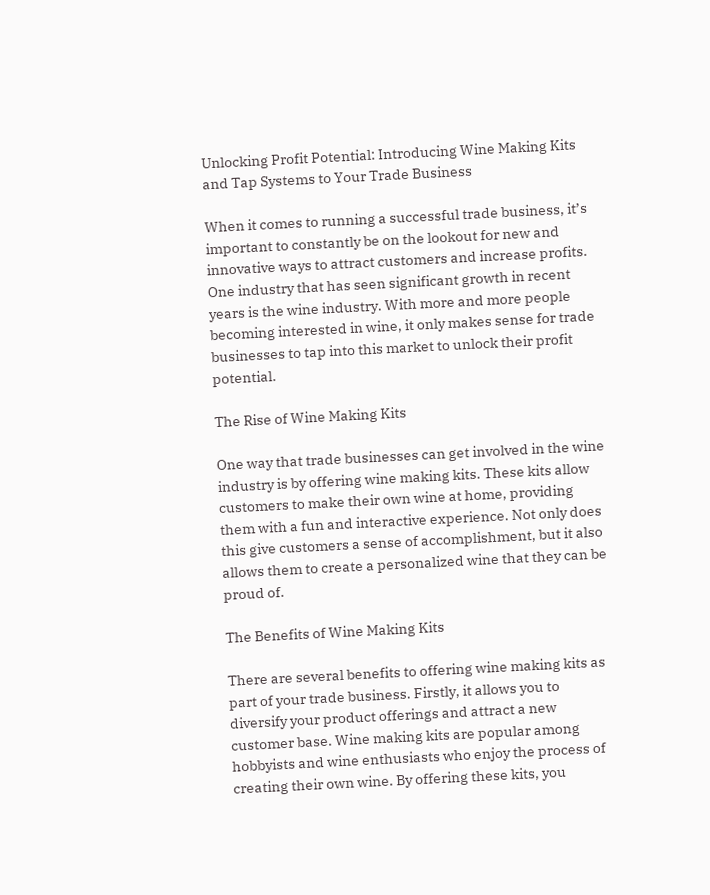Unlocking Profit Potential: Introducing Wine Making Kits and Tap Systems to Your Trade Business

When it comes to running a successful trade business, it’s important to constantly be on the lookout for new and innovative ways to attract customers and increase profits. One industry that has seen significant growth in recent years is the wine industry. With more and more people becoming interested in wine, it only makes sense for trade businesses to tap into this market to unlock their profit potential.

The Rise of Wine Making Kits

One way that trade businesses can get involved in the wine industry is by offering wine making kits. These kits allow customers to make their own wine at home, providing them with a fun and interactive experience. Not only does this give customers a sense of accomplishment, but it also allows them to create a personalized wine that they can be proud of.

The Benefits of Wine Making Kits

There are several benefits to offering wine making kits as part of your trade business. Firstly, it allows you to diversify your product offerings and attract a new customer base. Wine making kits are popular among hobbyists and wine enthusiasts who enjoy the process of creating their own wine. By offering these kits, you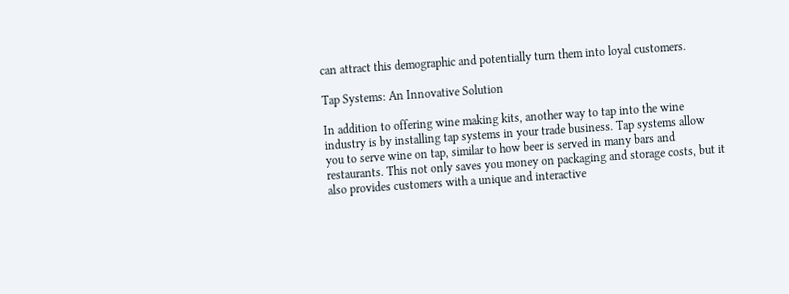can attract this demographic and potentially turn them into loyal customers.

Tap Systems: An Innovative Solution

In addition to offering wine making kits, another way to tap into the wine industry is by installing tap systems in your trade business. Tap systems allow you to serve wine on tap, similar to how beer is served in many bars and restaurants. This not only saves you money on packaging and storage costs, but it also provides customers with a unique and interactive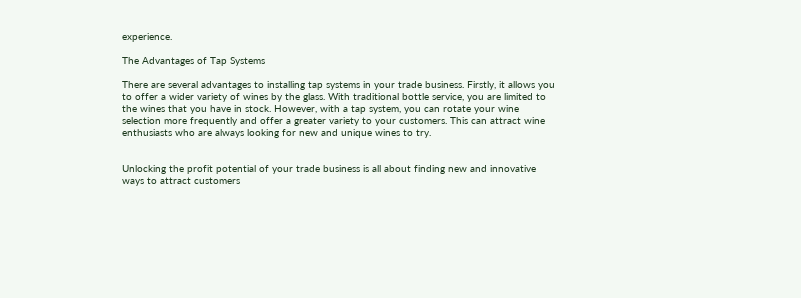experience.

The Advantages of Tap Systems

There are several advantages to installing tap systems in your trade business. Firstly, it allows you to offer a wider variety of wines by the glass. With traditional bottle service, you are limited to the wines that you have in stock. However, with a tap system, you can rotate your wine selection more frequently and offer a greater variety to your customers. This can attract wine enthusiasts who are always looking for new and unique wines to try.


Unlocking the profit potential of your trade business is all about finding new and innovative ways to attract customers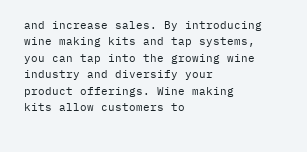and increase sales. By introducing wine making kits and tap systems, you can tap into the growing wine industry and diversify your product offerings. Wine making kits allow customers to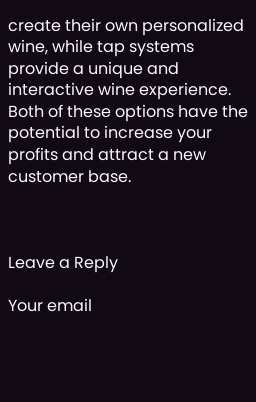create their own personalized wine, while tap systems provide a unique and interactive wine experience. Both of these options have the potential to increase your profits and attract a new customer base.



Leave a Reply

Your email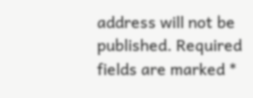address will not be published. Required fields are marked *